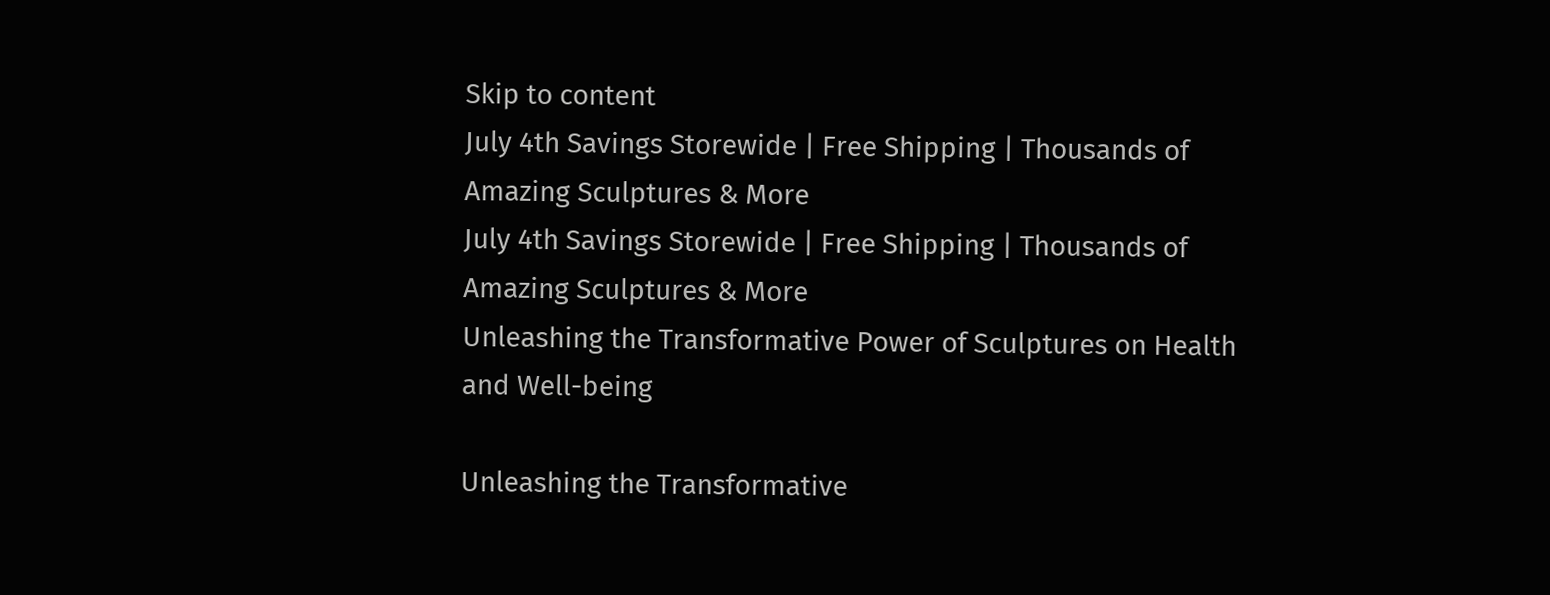Skip to content
July 4th Savings Storewide | Free Shipping | Thousands of Amazing Sculptures & More
July 4th Savings Storewide | Free Shipping | Thousands of Amazing Sculptures & More
Unleashing the Transformative Power of Sculptures on Health and Well-being

Unleashing the Transformative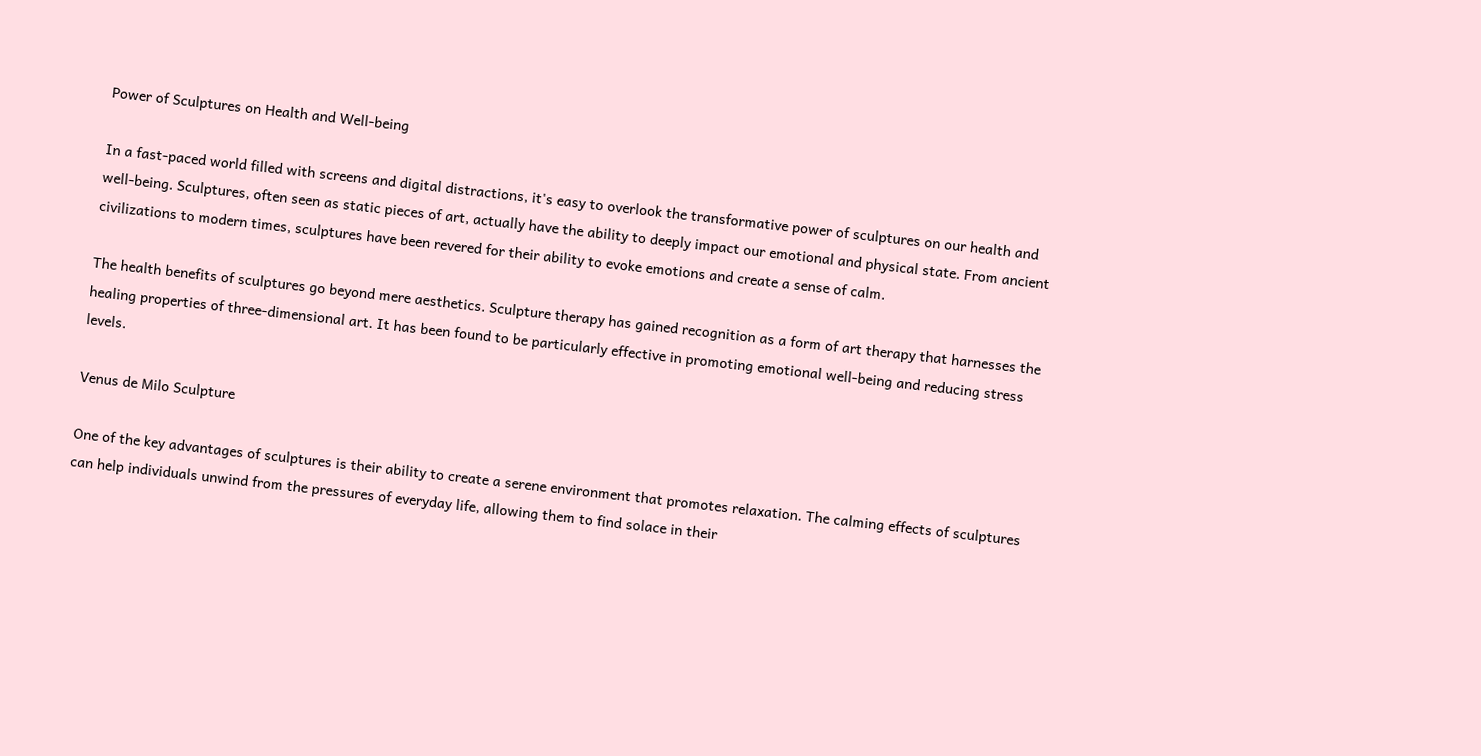Power of Sculptures on Health and Well-being

In a fast-paced world filled with screens and digital distractions, it's easy to overlook the transformative power of sculptures on our health and well-being. Sculptures, often seen as static pieces of art, actually have the ability to deeply impact our emotional and physical state. From ancient civilizations to modern times, sculptures have been revered for their ability to evoke emotions and create a sense of calm.

The health benefits of sculptures go beyond mere aesthetics. Sculpture therapy has gained recognition as a form of art therapy that harnesses the healing properties of three-dimensional art. It has been found to be particularly effective in promoting emotional well-being and reducing stress levels.

Venus de Milo Sculpture

One of the key advantages of sculptures is their ability to create a serene environment that promotes relaxation. The calming effects of sculptures can help individuals unwind from the pressures of everyday life, allowing them to find solace in their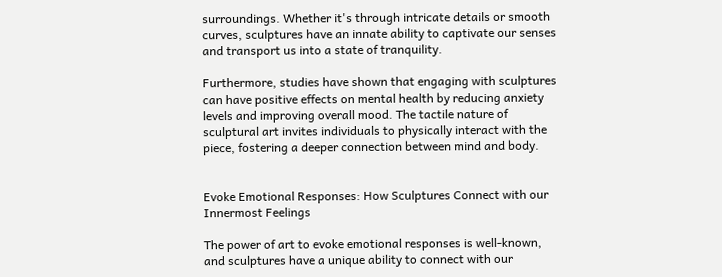surroundings. Whether it's through intricate details or smooth curves, sculptures have an innate ability to captivate our senses and transport us into a state of tranquility.

Furthermore, studies have shown that engaging with sculptures can have positive effects on mental health by reducing anxiety levels and improving overall mood. The tactile nature of sculptural art invites individuals to physically interact with the piece, fostering a deeper connection between mind and body.


Evoke Emotional Responses: How Sculptures Connect with our Innermost Feelings

The power of art to evoke emotional responses is well-known, and sculptures have a unique ability to connect with our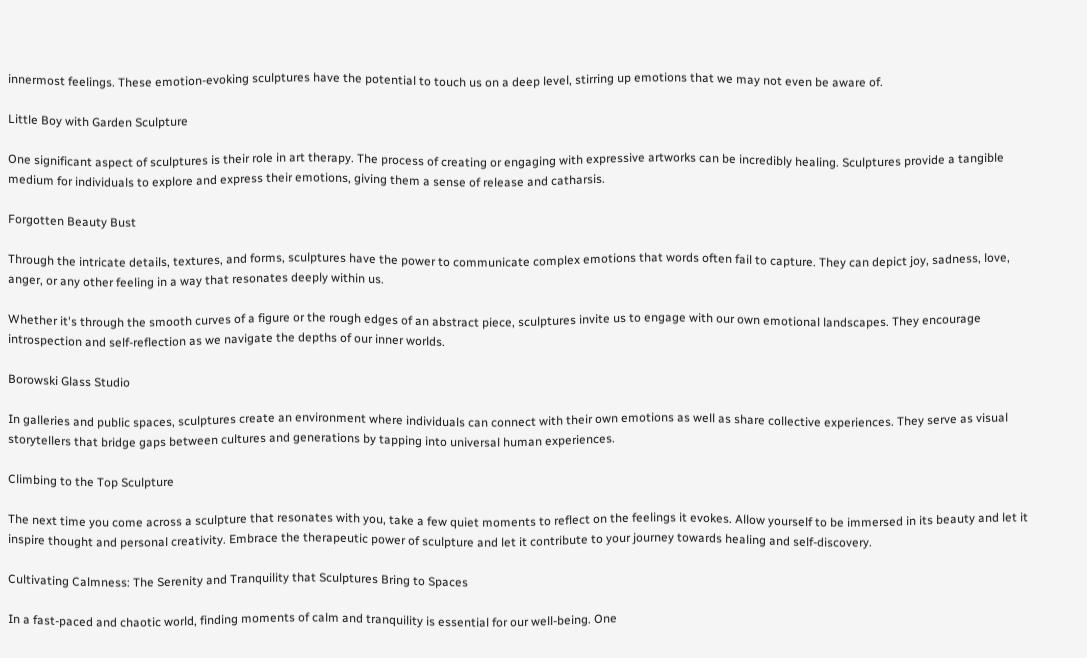innermost feelings. These emotion-evoking sculptures have the potential to touch us on a deep level, stirring up emotions that we may not even be aware of.

Little Boy with Garden Sculpture

One significant aspect of sculptures is their role in art therapy. The process of creating or engaging with expressive artworks can be incredibly healing. Sculptures provide a tangible medium for individuals to explore and express their emotions, giving them a sense of release and catharsis.

Forgotten Beauty Bust

Through the intricate details, textures, and forms, sculptures have the power to communicate complex emotions that words often fail to capture. They can depict joy, sadness, love, anger, or any other feeling in a way that resonates deeply within us.

Whether it's through the smooth curves of a figure or the rough edges of an abstract piece, sculptures invite us to engage with our own emotional landscapes. They encourage introspection and self-reflection as we navigate the depths of our inner worlds.

Borowski Glass Studio

In galleries and public spaces, sculptures create an environment where individuals can connect with their own emotions as well as share collective experiences. They serve as visual storytellers that bridge gaps between cultures and generations by tapping into universal human experiences.

Climbing to the Top Sculpture

The next time you come across a sculpture that resonates with you, take a few quiet moments to reflect on the feelings it evokes. Allow yourself to be immersed in its beauty and let it inspire thought and personal creativity. Embrace the therapeutic power of sculpture and let it contribute to your journey towards healing and self-discovery.

Cultivating Calmness: The Serenity and Tranquility that Sculptures Bring to Spaces

In a fast-paced and chaotic world, finding moments of calm and tranquility is essential for our well-being. One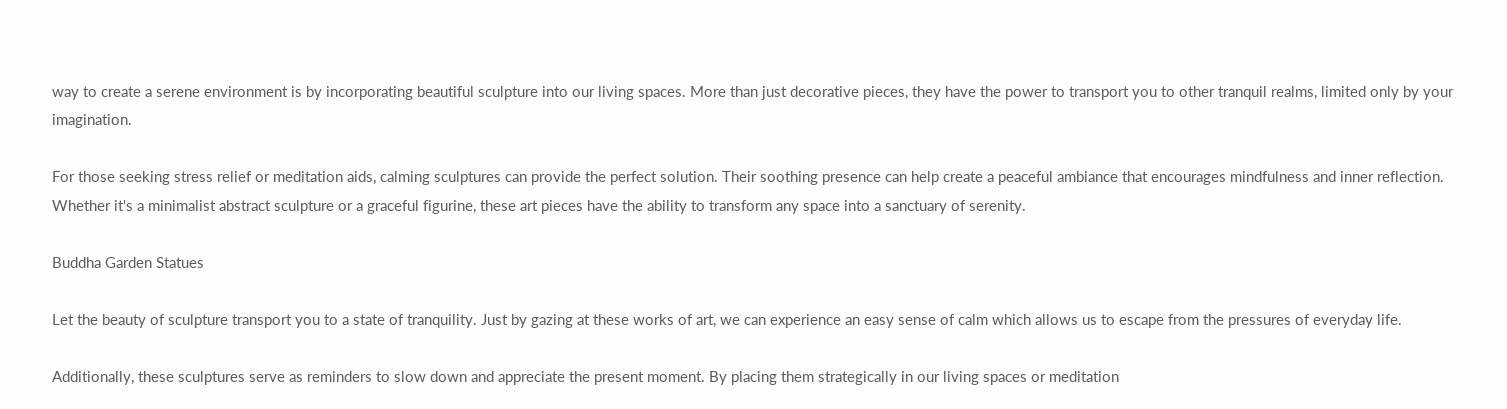way to create a serene environment is by incorporating beautiful sculpture into our living spaces. More than just decorative pieces, they have the power to transport you to other tranquil realms, limited only by your imagination.

For those seeking stress relief or meditation aids, calming sculptures can provide the perfect solution. Their soothing presence can help create a peaceful ambiance that encourages mindfulness and inner reflection. Whether it's a minimalist abstract sculpture or a graceful figurine, these art pieces have the ability to transform any space into a sanctuary of serenity.

Buddha Garden Statues

Let the beauty of sculpture transport you to a state of tranquility. Just by gazing at these works of art, we can experience an easy sense of calm which allows us to escape from the pressures of everyday life.

Additionally, these sculptures serve as reminders to slow down and appreciate the present moment. By placing them strategically in our living spaces or meditation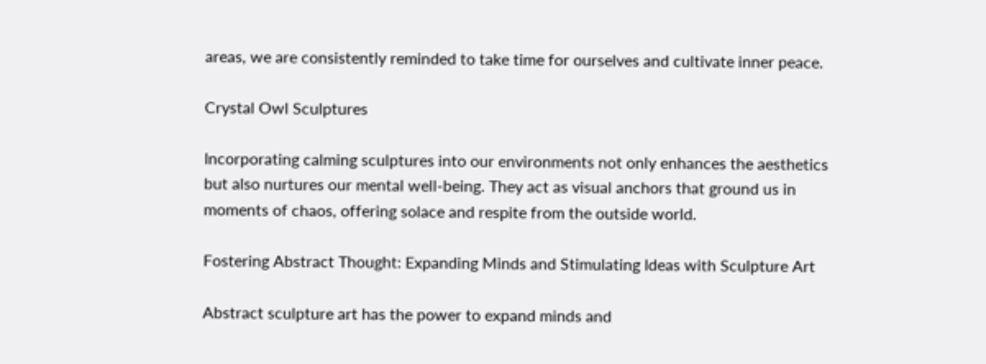areas, we are consistently reminded to take time for ourselves and cultivate inner peace.

Crystal Owl Sculptures

Incorporating calming sculptures into our environments not only enhances the aesthetics but also nurtures our mental well-being. They act as visual anchors that ground us in moments of chaos, offering solace and respite from the outside world.

Fostering Abstract Thought: Expanding Minds and Stimulating Ideas with Sculpture Art

Abstract sculpture art has the power to expand minds and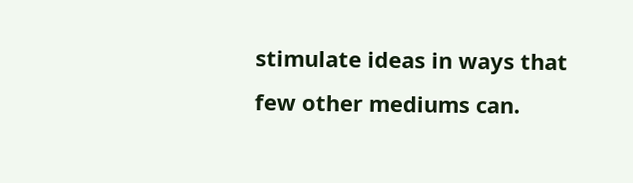stimulate ideas in ways that few other mediums can.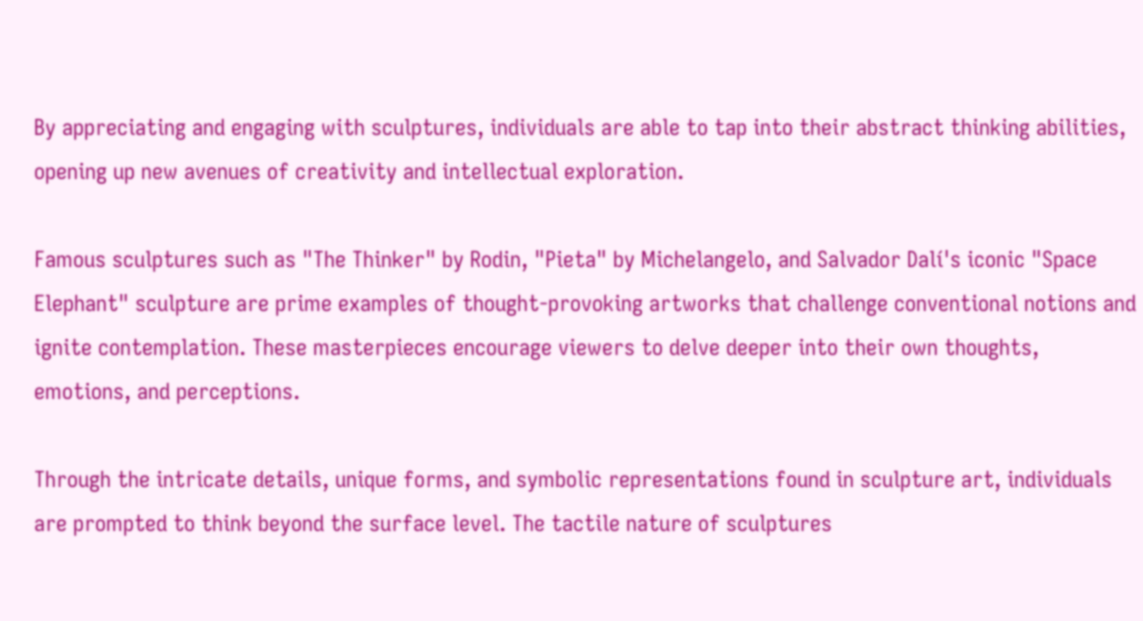By appreciating and engaging with sculptures, individuals are able to tap into their abstract thinking abilities, opening up new avenues of creativity and intellectual exploration.

Famous sculptures such as "The Thinker" by Rodin, "Pieta" by Michelangelo, and Salvador Dalí's iconic "Space Elephant" sculpture are prime examples of thought-provoking artworks that challenge conventional notions and ignite contemplation. These masterpieces encourage viewers to delve deeper into their own thoughts, emotions, and perceptions.

Through the intricate details, unique forms, and symbolic representations found in sculpture art, individuals are prompted to think beyond the surface level. The tactile nature of sculptures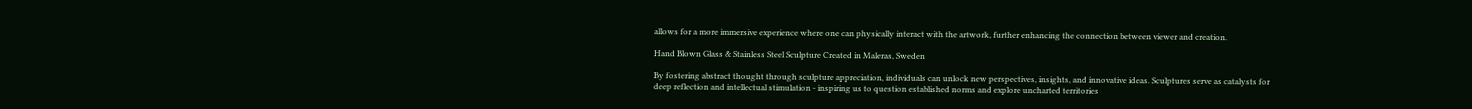allows for a more immersive experience where one can physically interact with the artwork, further enhancing the connection between viewer and creation.

Hand Blown Glass & Stainless Steel Sculpture Created in Maleras, Sweden

By fostering abstract thought through sculpture appreciation, individuals can unlock new perspectives, insights, and innovative ideas. Sculptures serve as catalysts for deep reflection and intellectual stimulation - inspiring us to question established norms and explore uncharted territories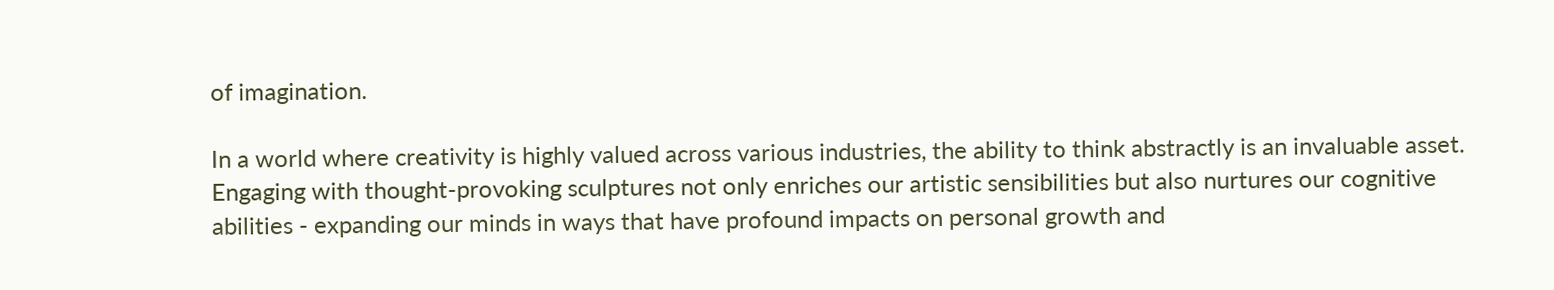of imagination.

In a world where creativity is highly valued across various industries, the ability to think abstractly is an invaluable asset. Engaging with thought-provoking sculptures not only enriches our artistic sensibilities but also nurtures our cognitive abilities - expanding our minds in ways that have profound impacts on personal growth and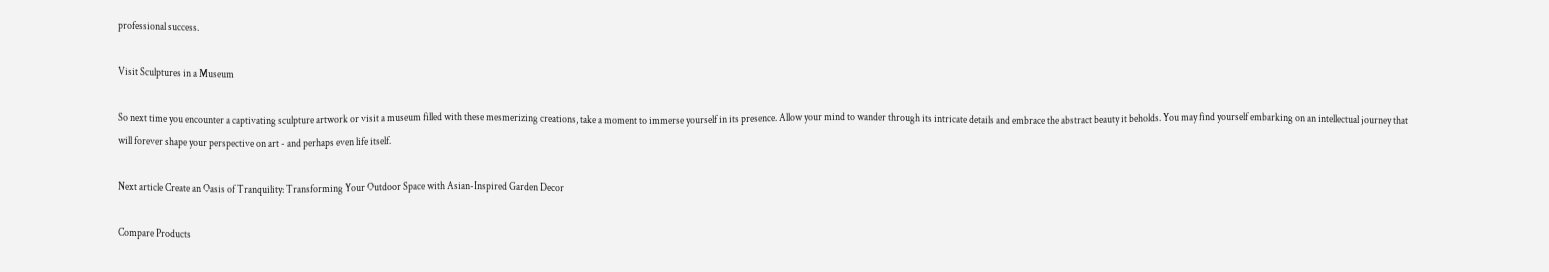professional success.

Visit Sculptures in a Museum

So next time you encounter a captivating sculpture artwork or visit a museum filled with these mesmerizing creations, take a moment to immerse yourself in its presence. Allow your mind to wander through its intricate details and embrace the abstract beauty it beholds. You may find yourself embarking on an intellectual journey that will forever shape your perspective on art - and perhaps even life itself.

Next article Create an Oasis of Tranquility: Transforming Your Outdoor Space with Asian-Inspired Garden Decor

Compare Products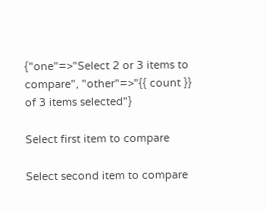{"one"=>"Select 2 or 3 items to compare", "other"=>"{{ count }} of 3 items selected"}

Select first item to compare

Select second item to compare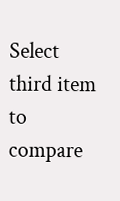Select third item to compare